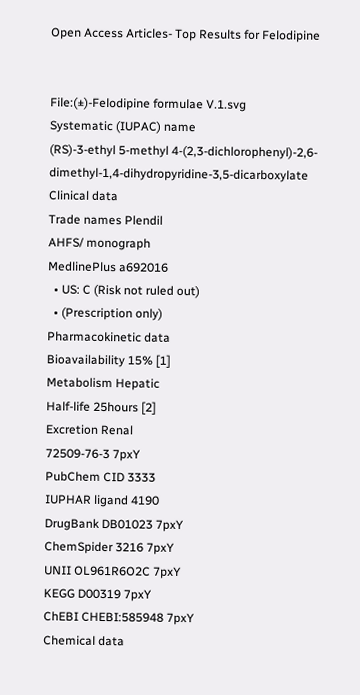Open Access Articles- Top Results for Felodipine


File:(±)-Felodipine formulae V.1.svg
Systematic (IUPAC) name
(RS)-3-ethyl 5-methyl 4-(2,3-dichlorophenyl)-2,6-dimethyl-1,4-dihydropyridine-3,5-dicarboxylate
Clinical data
Trade names Plendil
AHFS/ monograph
MedlinePlus a692016
  • US: C (Risk not ruled out)
  • (Prescription only)
Pharmacokinetic data
Bioavailability 15% [1]
Metabolism Hepatic
Half-life 25hours [2]
Excretion Renal
72509-76-3 7pxY
PubChem CID 3333
IUPHAR ligand 4190
DrugBank DB01023 7pxY
ChemSpider 3216 7pxY
UNII OL961R6O2C 7pxY
KEGG D00319 7pxY
ChEBI CHEBI:585948 7pxY
Chemical data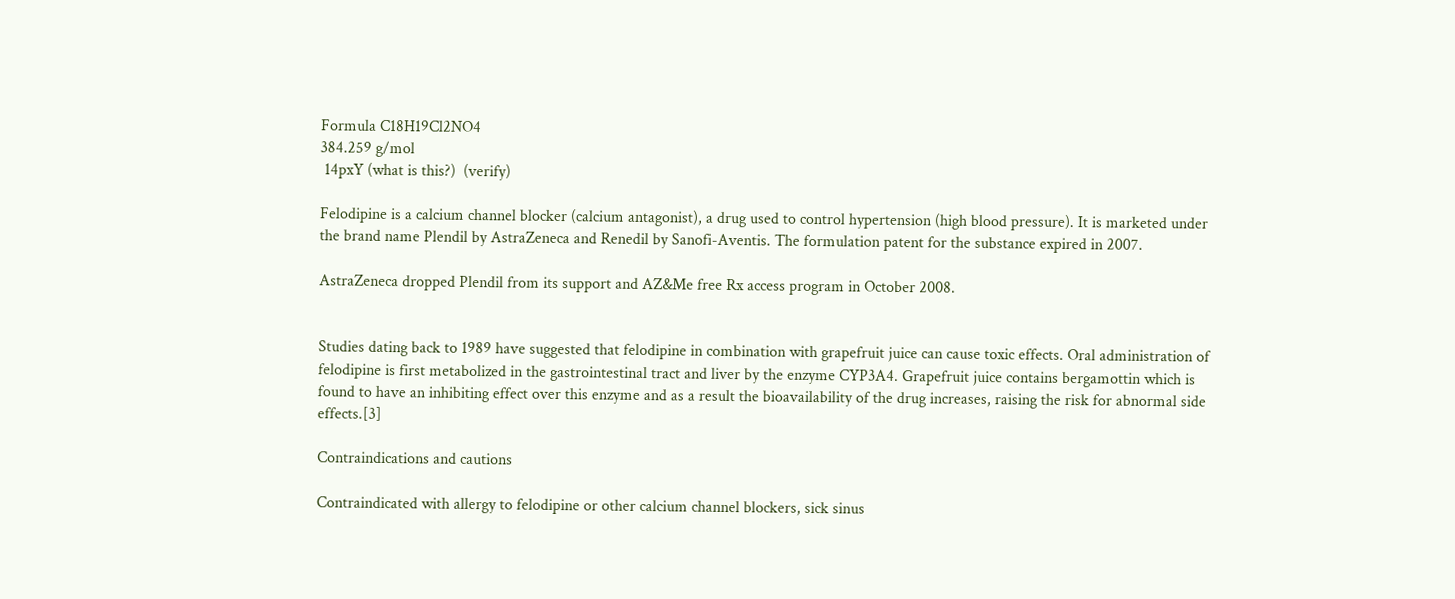Formula C18H19Cl2NO4
384.259 g/mol
 14pxY (what is this?)  (verify)

Felodipine is a calcium channel blocker (calcium antagonist), a drug used to control hypertension (high blood pressure). It is marketed under the brand name Plendil by AstraZeneca and Renedil by Sanofi-Aventis. The formulation patent for the substance expired in 2007.

AstraZeneca dropped Plendil from its support and AZ&Me free Rx access program in October 2008.


Studies dating back to 1989 have suggested that felodipine in combination with grapefruit juice can cause toxic effects. Oral administration of felodipine is first metabolized in the gastrointestinal tract and liver by the enzyme CYP3A4. Grapefruit juice contains bergamottin which is found to have an inhibiting effect over this enzyme and as a result the bioavailability of the drug increases, raising the risk for abnormal side effects.[3]

Contraindications and cautions

Contraindicated with allergy to felodipine or other calcium channel blockers, sick sinus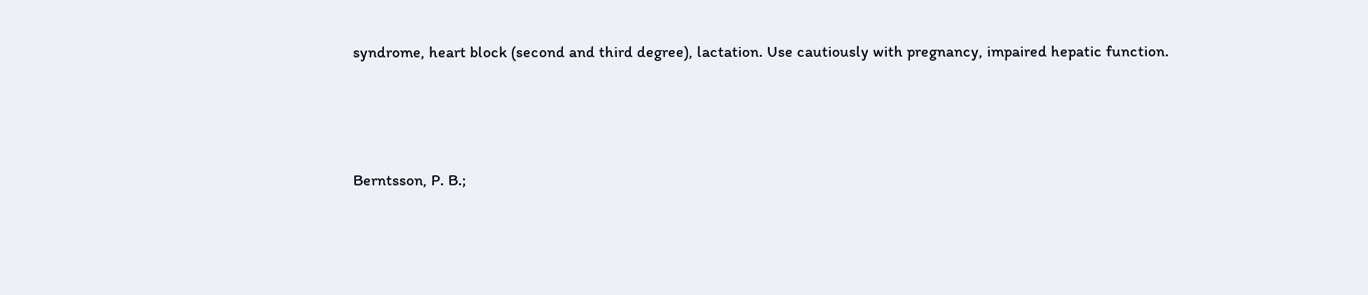syndrome, heart block (second and third degree), lactation. Use cautiously with pregnancy, impaired hepatic function.



Berntsson, P. B.;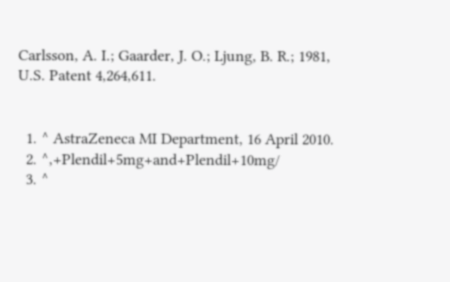Carlsson, A. I.; Gaarder, J. O.; Ljung, B. R.; 1981, U.S. Patent 4,264,611.


  1. ^ AstraZeneca MI Department, 16 April 2010.
  2. ^,+Plendil+5mg+and+Plendil+10mg/
  3. ^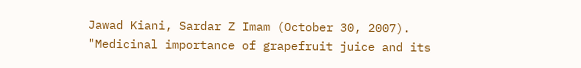Jawad Kiani, Sardar Z Imam (October 30, 2007). "Medicinal importance of grapefruit juice and its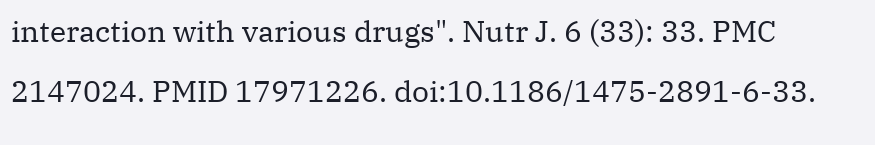interaction with various drugs". Nutr J. 6 (33): 33. PMC 2147024. PMID 17971226. doi:10.1186/1475-2891-6-33.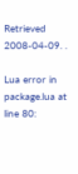Retrieved 2008-04-09. .

Lua error in package.lua at line 80: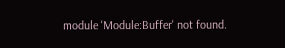module 'Module:Buffer' not found.